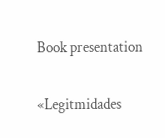Book presentation

«Legitmidades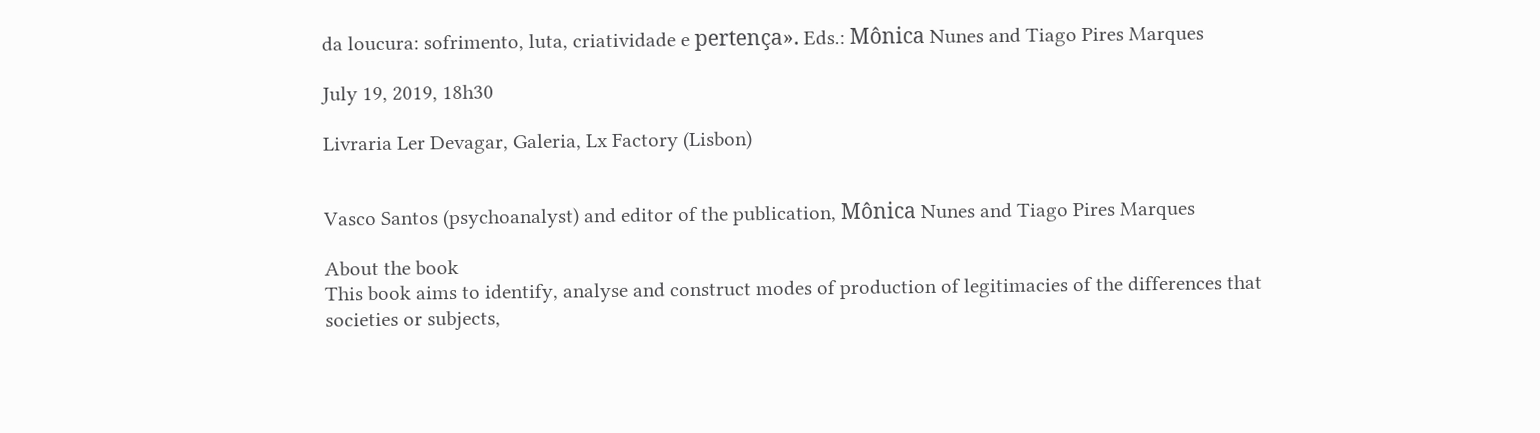da loucura: sofrimento, luta, criatividade e pertença». Eds.: Mônica Nunes and Tiago Pires Marques

July 19, 2019, 18h30

Livraria Ler Devagar, Galeria, Lx Factory (Lisbon)


Vasco Santos (psychoanalyst) and editor of the publication, Mônica Nunes and Tiago Pires Marques

About the book
This book aims to identify, analyse and construct modes of production of legitimacies of the differences that societies or subjects,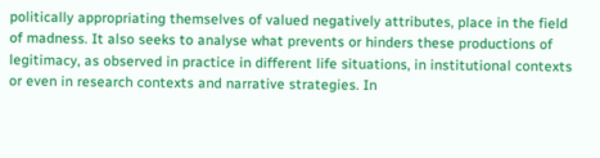politically appropriating themselves of valued negatively attributes, place in the field of madness. It also seeks to analyse what prevents or hinders these productions of legitimacy, as observed in practice in different life situations, in institutional contexts or even in research contexts and narrative strategies. In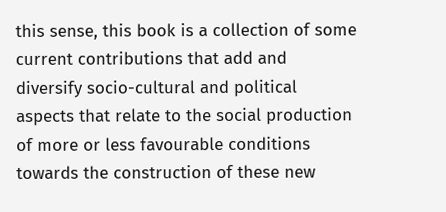this sense, this book is a collection of some current contributions that add and diversify socio-cultural and political aspects that relate to the social production of more or less favourable conditions towards the construction of these new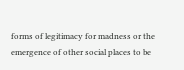forms of legitimacy for madness or the emergence of other social places to be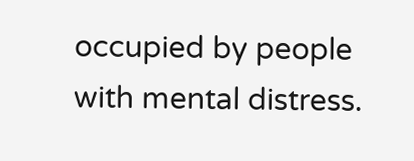occupied by people with mental distress.